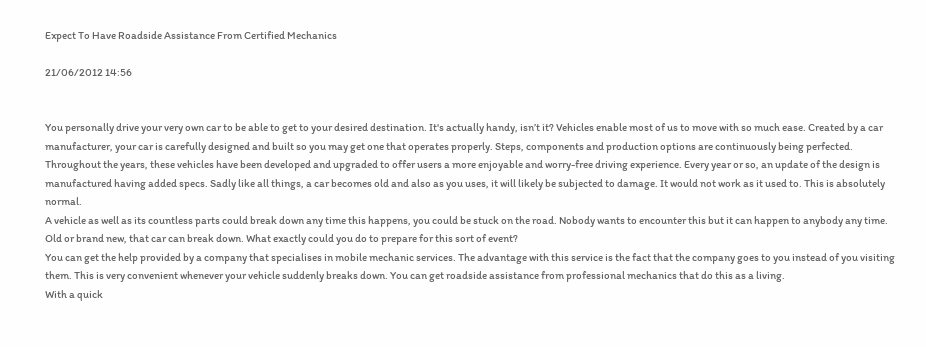Expect To Have Roadside Assistance From Certified Mechanics

21/06/2012 14:56


You personally drive your very own car to be able to get to your desired destination. It's actually handy, isn’t it? Vehicles enable most of us to move with so much ease. Created by a car manufacturer, your car is carefully designed and built so you may get one that operates properly. Steps, components and production options are continuously being perfected.
Throughout the years, these vehicles have been developed and upgraded to offer users a more enjoyable and worry-free driving experience. Every year or so, an update of the design is manufactured having added specs. Sadly like all things, a car becomes old and also as you uses, it will likely be subjected to damage. It would not work as it used to. This is absolutely normal.
A vehicle as well as its countless parts could break down any time this happens, you could be stuck on the road. Nobody wants to encounter this but it can happen to anybody any time. Old or brand new, that car can break down. What exactly could you do to prepare for this sort of event?
You can get the help provided by a company that specialises in mobile mechanic services. The advantage with this service is the fact that the company goes to you instead of you visiting them. This is very convenient whenever your vehicle suddenly breaks down. You can get roadside assistance from professional mechanics that do this as a living.
With a quick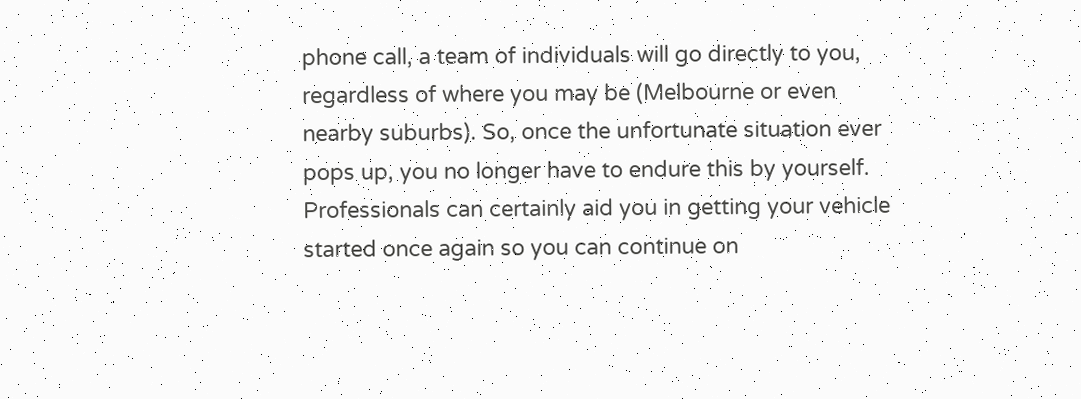phone call, a team of individuals will go directly to you, regardless of where you may be (Melbourne or even nearby suburbs). So, once the unfortunate situation ever pops up, you no longer have to endure this by yourself. Professionals can certainly aid you in getting your vehicle started once again so you can continue on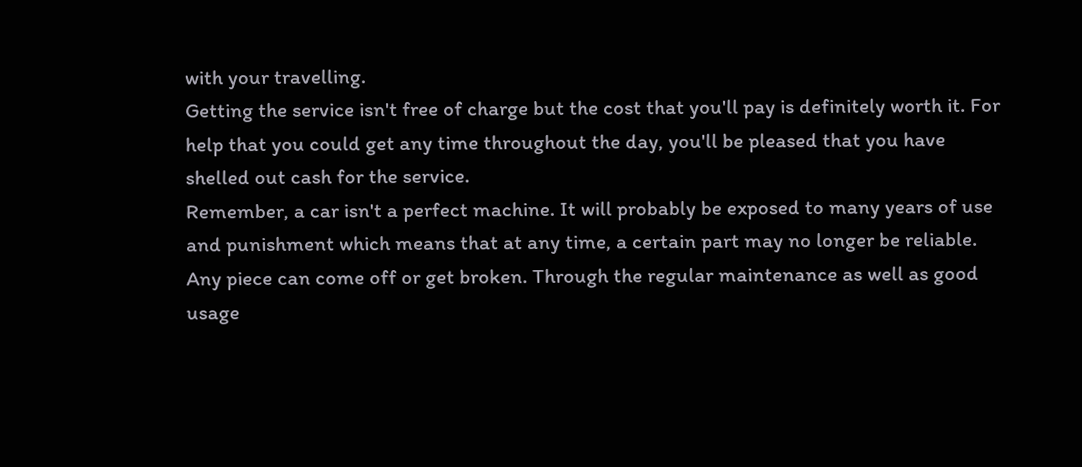with your travelling.
Getting the service isn't free of charge but the cost that you'll pay is definitely worth it. For help that you could get any time throughout the day, you'll be pleased that you have shelled out cash for the service.
Remember, a car isn't a perfect machine. It will probably be exposed to many years of use and punishment which means that at any time, a certain part may no longer be reliable. Any piece can come off or get broken. Through the regular maintenance as well as good usage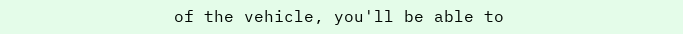of the vehicle, you'll be able to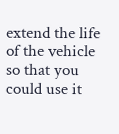extend the life of the vehicle so that you could use it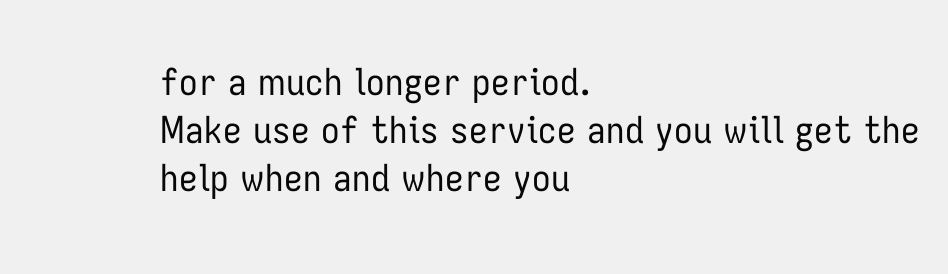for a much longer period.
Make use of this service and you will get the help when and where you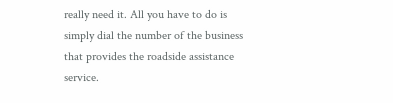really need it. All you have to do is simply dial the number of the business that provides the roadside assistance service.